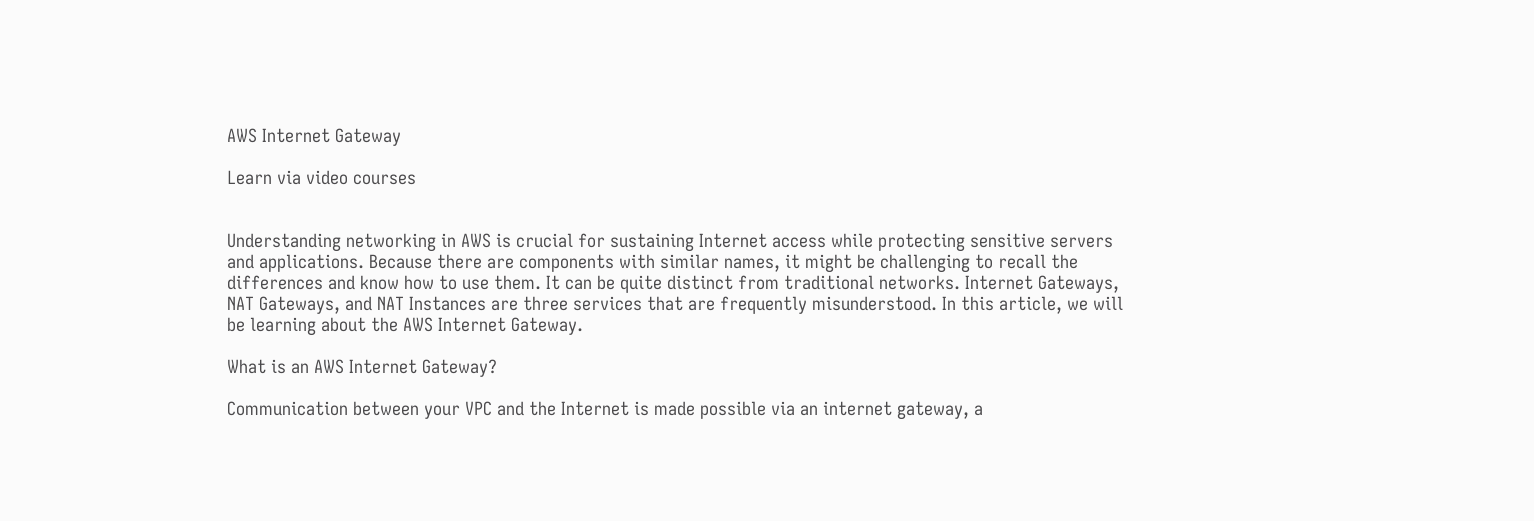AWS Internet Gateway

Learn via video courses


Understanding networking in AWS is crucial for sustaining Internet access while protecting sensitive servers and applications. Because there are components with similar names, it might be challenging to recall the differences and know how to use them. It can be quite distinct from traditional networks. Internet Gateways, NAT Gateways, and NAT Instances are three services that are frequently misunderstood. In this article, we will be learning about the AWS Internet Gateway.

What is an AWS Internet Gateway?

Communication between your VPC and the Internet is made possible via an internet gateway, a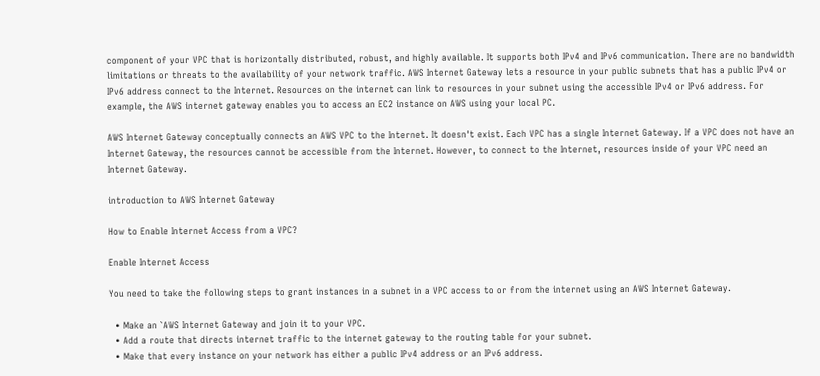component of your VPC that is horizontally distributed, robust, and highly available. It supports both IPv4 and IPv6 communication. There are no bandwidth limitations or threats to the availability of your network traffic. AWS Internet Gateway lets a resource in your public subnets that has a public IPv4 or IPv6 address connect to the Internet. Resources on the internet can link to resources in your subnet using the accessible IPv4 or IPv6 address. For example, the AWS internet gateway enables you to access an EC2 instance on AWS using your local PC.

AWS Internet Gateway conceptually connects an AWS VPC to the Internet. It doesn't exist. Each VPC has a single Internet Gateway. If a VPC does not have an Internet Gateway, the resources cannot be accessible from the Internet. However, to connect to the Internet, resources inside of your VPC need an Internet Gateway.

introduction to AWS Internet Gateway

How to Enable Internet Access from a VPC?

Enable Internet Access

You need to take the following steps to grant instances in a subnet in a VPC access to or from the internet using an AWS Internet Gateway.

  • Make an `AWS Internet Gateway and join it to your VPC.
  • Add a route that directs internet traffic to the internet gateway to the routing table for your subnet.
  • Make that every instance on your network has either a public IPv4 address or an IPv6 address.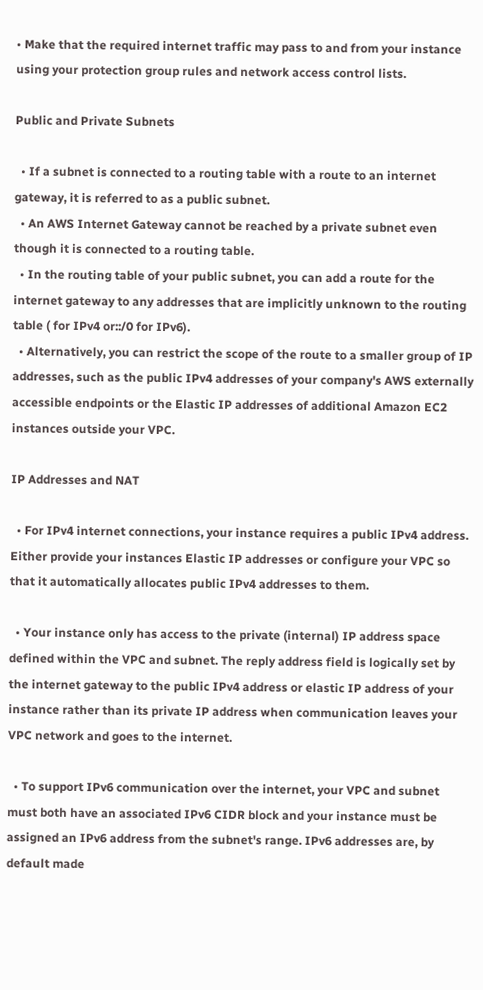• Make that the required internet traffic may pass to and from your instance using your protection group rules and network access control lists.

Public and Private Subnets

  • If a subnet is connected to a routing table with a route to an internet gateway, it is referred to as a public subnet.
  • An AWS Internet Gateway cannot be reached by a private subnet even though it is connected to a routing table.
  • In the routing table of your public subnet, you can add a route for the internet gateway to any addresses that are implicitly unknown to the routing table ( for IPv4 or::/0 for IPv6).
  • Alternatively, you can restrict the scope of the route to a smaller group of IP addresses, such as the public IPv4 addresses of your company's AWS externally accessible endpoints or the Elastic IP addresses of additional Amazon EC2 instances outside your VPC.

IP Addresses and NAT

  • For IPv4 internet connections, your instance requires a public IPv4 address. Either provide your instances Elastic IP addresses or configure your VPC so that it automatically allocates public IPv4 addresses to them.

  • Your instance only has access to the private (internal) IP address space defined within the VPC and subnet. The reply address field is logically set by the internet gateway to the public IPv4 address or elastic IP address of your instance rather than its private IP address when communication leaves your VPC network and goes to the internet.

  • To support IPv6 communication over the internet, your VPC and subnet must both have an associated IPv6 CIDR block and your instance must be assigned an IPv6 address from the subnet's range. IPv6 addresses are, by default made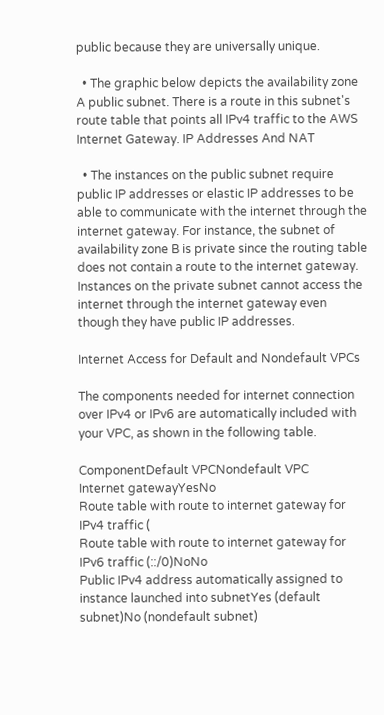public because they are universally unique.

  • The graphic below depicts the availability zone A public subnet. There is a route in this subnet's route table that points all IPv4 traffic to the AWS Internet Gateway. IP Addresses And NAT

  • The instances on the public subnet require public IP addresses or elastic IP addresses to be able to communicate with the internet through the internet gateway. For instance, the subnet of availability zone B is private since the routing table does not contain a route to the internet gateway. Instances on the private subnet cannot access the internet through the internet gateway even though they have public IP addresses.

Internet Access for Default and Nondefault VPCs

The components needed for internet connection over IPv4 or IPv6 are automatically included with your VPC, as shown in the following table.

ComponentDefault VPCNondefault VPC
Internet gatewayYesNo
Route table with route to internet gateway for IPv4 traffic (
Route table with route to internet gateway for IPv6 traffic (::/0)NoNo
Public IPv4 address automatically assigned to instance launched into subnetYes (default subnet)No (nondefault subnet)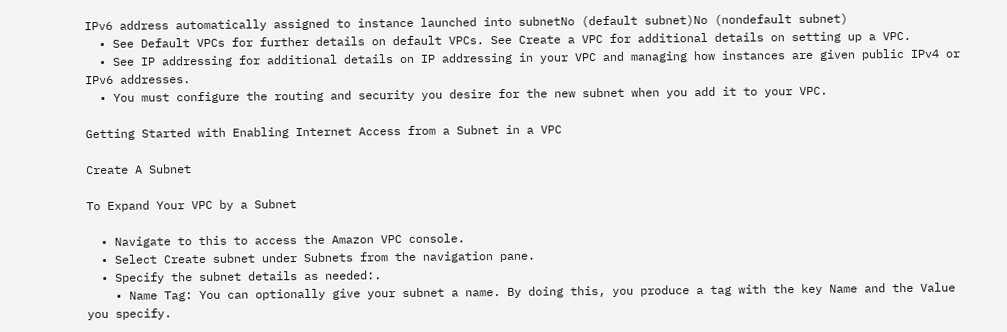IPv6 address automatically assigned to instance launched into subnetNo (default subnet)No (nondefault subnet)
  • See Default VPCs for further details on default VPCs. See Create a VPC for additional details on setting up a VPC.
  • See IP addressing for additional details on IP addressing in your VPC and managing how instances are given public IPv4 or IPv6 addresses.
  • You must configure the routing and security you desire for the new subnet when you add it to your VPC.

Getting Started with Enabling Internet Access from a Subnet in a VPC

Create A Subnet

To Expand Your VPC by a Subnet

  • Navigate to this to access the Amazon VPC console.
  • Select Create subnet under Subnets from the navigation pane.
  • Specify the subnet details as needed:.
    • Name Tag: You can optionally give your subnet a name. By doing this, you produce a tag with the key Name and the Value you specify.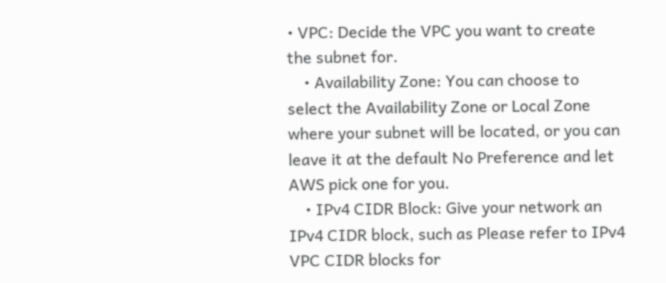• VPC: Decide the VPC you want to create the subnet for.
    • Availability Zone: You can choose to select the Availability Zone or Local Zone where your subnet will be located, or you can leave it at the default No Preference and let AWS pick one for you.
    • IPv4 CIDR Block: Give your network an IPv4 CIDR block, such as Please refer to IPv4 VPC CIDR blocks for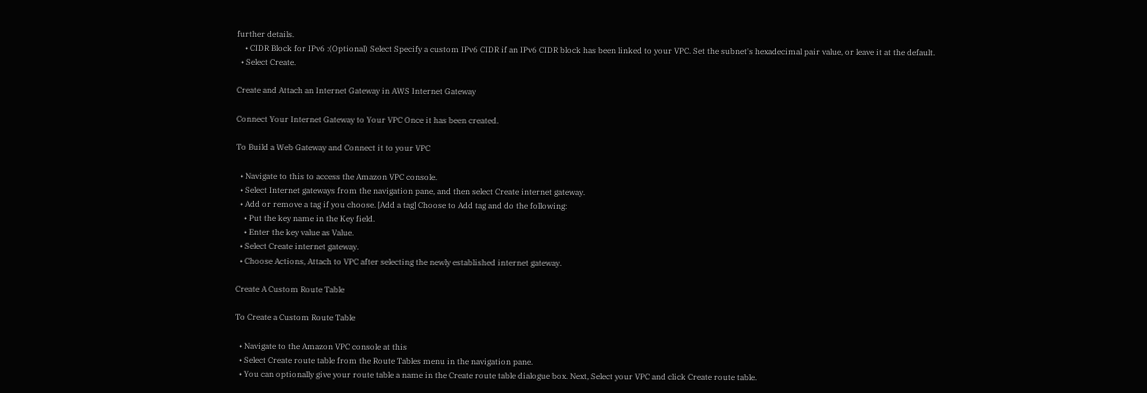further details.
    • CIDR Block for IPv6 :(Optional) Select Specify a custom IPv6 CIDR if an IPv6 CIDR block has been linked to your VPC. Set the subnet's hexadecimal pair value, or leave it at the default.
  • Select Create.

Create and Attach an Internet Gateway in AWS Internet Gateway

Connect Your Internet Gateway to Your VPC Once it has been created.

To Build a Web Gateway and Connect it to your VPC

  • Navigate to this to access the Amazon VPC console.
  • Select Internet gateways from the navigation pane, and then select Create internet gateway.
  • Add or remove a tag if you choose. [Add a tag] Choose to Add tag and do the following:
    • Put the key name in the Key field.
    • Enter the key value as Value.
  • Select Create internet gateway.
  • Choose Actions, Attach to VPC after selecting the newly established internet gateway.

Create A Custom Route Table

To Create a Custom Route Table

  • Navigate to the Amazon VPC console at this
  • Select Create route table from the Route Tables menu in the navigation pane.
  • You can optionally give your route table a name in the Create route table dialogue box. Next, Select your VPC and click Create route table.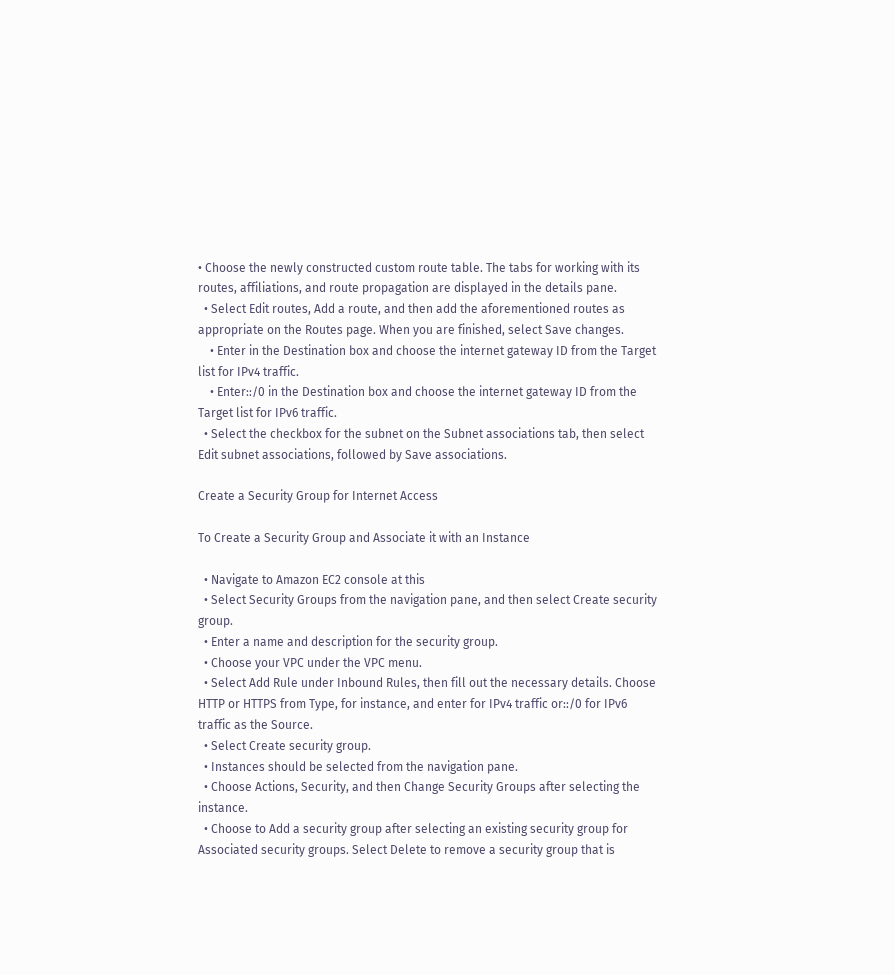• Choose the newly constructed custom route table. The tabs for working with its routes, affiliations, and route propagation are displayed in the details pane.
  • Select Edit routes, Add a route, and then add the aforementioned routes as appropriate on the Routes page. When you are finished, select Save changes.
    • Enter in the Destination box and choose the internet gateway ID from the Target list for IPv4 traffic.
    • Enter::/0 in the Destination box and choose the internet gateway ID from the Target list for IPv6 traffic.
  • Select the checkbox for the subnet on the Subnet associations tab, then select Edit subnet associations, followed by Save associations.

Create a Security Group for Internet Access

To Create a Security Group and Associate it with an Instance

  • Navigate to Amazon EC2 console at this
  • Select Security Groups from the navigation pane, and then select Create security group.
  • Enter a name and description for the security group.
  • Choose your VPC under the VPC menu.
  • Select Add Rule under Inbound Rules, then fill out the necessary details. Choose HTTP or HTTPS from Type, for instance, and enter for IPv4 traffic or::/0 for IPv6 traffic as the Source.
  • Select Create security group.
  • Instances should be selected from the navigation pane.
  • Choose Actions, Security, and then Change Security Groups after selecting the instance.
  • Choose to Add a security group after selecting an existing security group for Associated security groups. Select Delete to remove a security group that is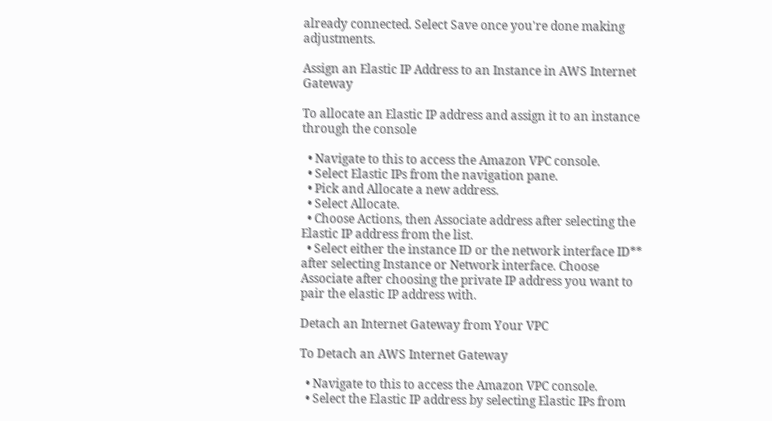already connected. Select Save once you're done making adjustments.

Assign an Elastic IP Address to an Instance in AWS Internet Gateway

To allocate an Elastic IP address and assign it to an instance through the console

  • Navigate to this to access the Amazon VPC console.
  • Select Elastic IPs from the navigation pane.
  • Pick and Allocate a new address.
  • Select Allocate.
  • Choose Actions, then Associate address after selecting the Elastic IP address from the list.
  • Select either the instance ID or the network interface ID** after selecting Instance or Network interface. Choose Associate after choosing the private IP address you want to pair the elastic IP address with.

Detach an Internet Gateway from Your VPC

To Detach an AWS Internet Gateway

  • Navigate to this to access the Amazon VPC console.
  • Select the Elastic IP address by selecting Elastic IPs from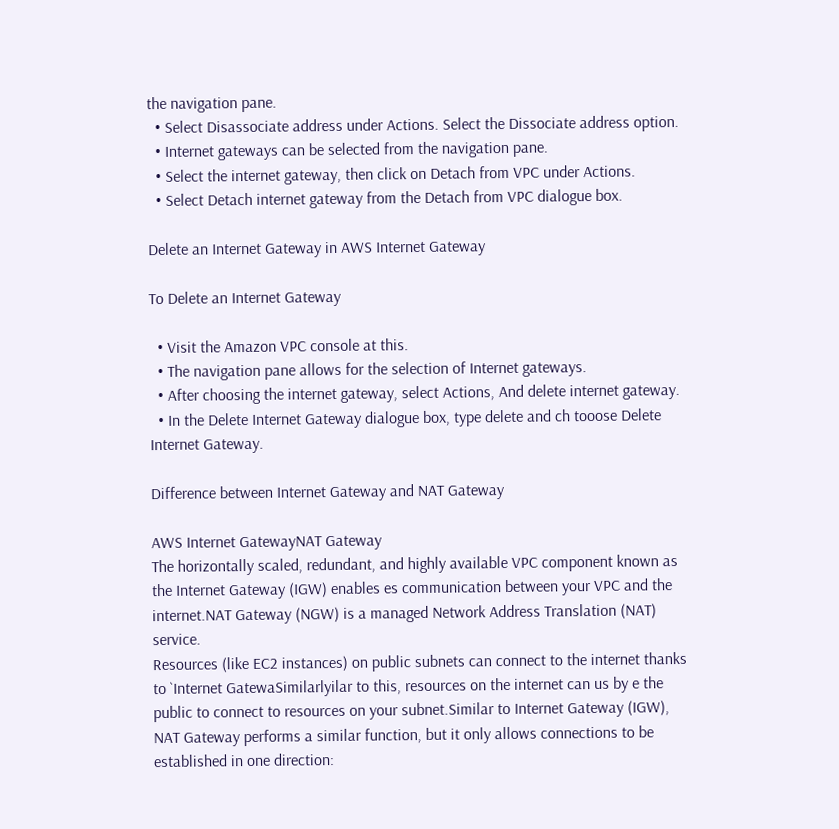the navigation pane.
  • Select Disassociate address under Actions. Select the Dissociate address option.
  • Internet gateways can be selected from the navigation pane.
  • Select the internet gateway, then click on Detach from VPC under Actions.
  • Select Detach internet gateway from the Detach from VPC dialogue box.

Delete an Internet Gateway in AWS Internet Gateway

To Delete an Internet Gateway

  • Visit the Amazon VPC console at this.
  • The navigation pane allows for the selection of Internet gateways.
  • After choosing the internet gateway, select Actions, And delete internet gateway.
  • In the Delete Internet Gateway dialogue box, type delete and ch tooose Delete Internet Gateway.

Difference between Internet Gateway and NAT Gateway

AWS Internet GatewayNAT Gateway
The horizontally scaled, redundant, and highly available VPC component known as the Internet Gateway (IGW) enables es communication between your VPC and the internet.NAT Gateway (NGW) is a managed Network Address Translation (NAT) service.
Resources (like EC2 instances) on public subnets can connect to the internet thanks to `Internet GatewaSimilarlyilar to this, resources on the internet can us by e the public to connect to resources on your subnet.Similar to Internet Gateway (IGW), NAT Gateway performs a similar function, but it only allows connections to be established in one direction: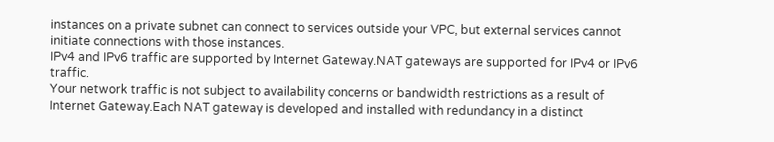instances on a private subnet can connect to services outside your VPC, but external services cannot initiate connections with those instances.
IPv4 and IPv6 traffic are supported by Internet Gateway.NAT gateways are supported for IPv4 or IPv6 traffic.
Your network traffic is not subject to availability concerns or bandwidth restrictions as a result of Internet Gateway.Each NAT gateway is developed and installed with redundancy in a distinct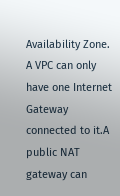Availability Zone.
A VPC can only have one Internet Gateway connected to it.A public NAT gateway can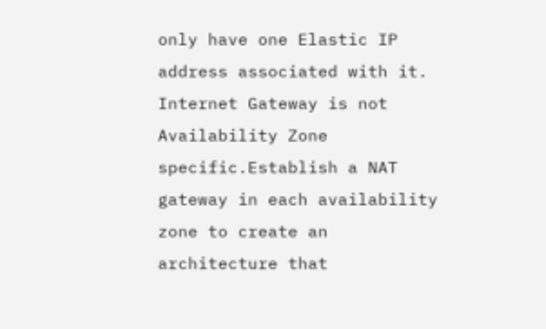only have one Elastic IP address associated with it.
Internet Gateway is not Availability Zone specific.Establish a NAT gateway in each availability zone to create an architecture that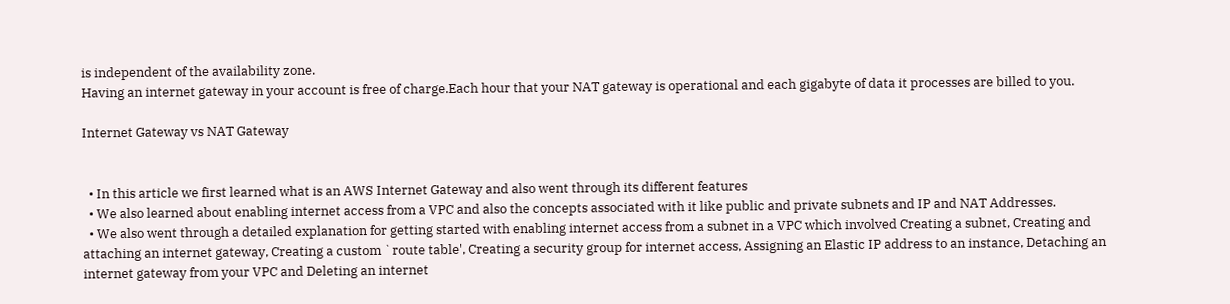is independent of the availability zone.
Having an internet gateway in your account is free of charge.Each hour that your NAT gateway is operational and each gigabyte of data it processes are billed to you.

Internet Gateway vs NAT Gateway


  • In this article we first learned what is an AWS Internet Gateway and also went through its different features
  • We also learned about enabling internet access from a VPC and also the concepts associated with it like public and private subnets and IP and NAT Addresses.
  • We also went through a detailed explanation for getting started with enabling internet access from a subnet in a VPC which involved Creating a subnet, Creating and attaching an internet gateway, Creating a custom `route table', Creating a security group for internet access, Assigning an Elastic IP address to an instance, Detaching an internet gateway from your VPC and Deleting an internet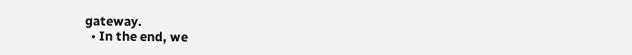gateway.
  • In the end, we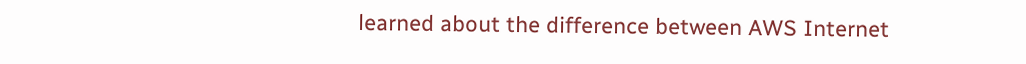learned about the difference between AWS Internet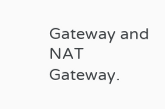Gateway and NAT Gateway.